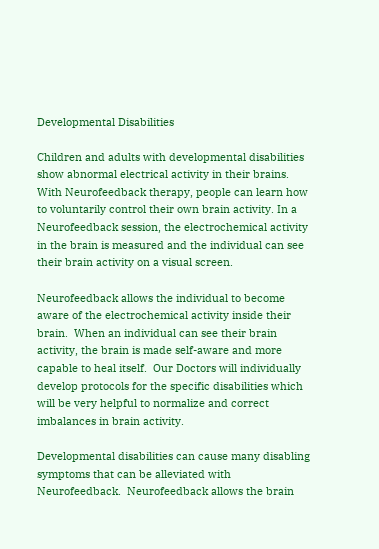Developmental Disabilities

Children and adults with developmental disabilities show abnormal electrical activity in their brains.  With Neurofeedback therapy, people can learn how to voluntarily control their own brain activity. In a Neurofeedback session, the electrochemical activity in the brain is measured and the individual can see their brain activity on a visual screen.

Neurofeedback allows the individual to become aware of the electrochemical activity inside their brain.  When an individual can see their brain activity, the brain is made self-aware and more capable to heal itself.  Our Doctors will individually develop protocols for the specific disabilities which will be very helpful to normalize and correct imbalances in brain activity.

Developmental disabilities can cause many disabling symptoms that can be alleviated with Neurofeedback.  Neurofeedback allows the brain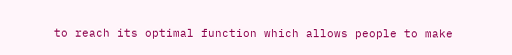to reach its optimal function which allows people to make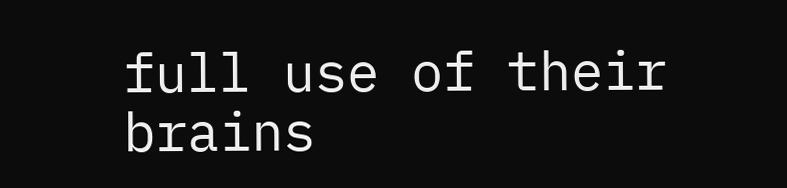full use of their brains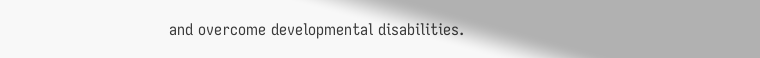and overcome developmental disabilities.